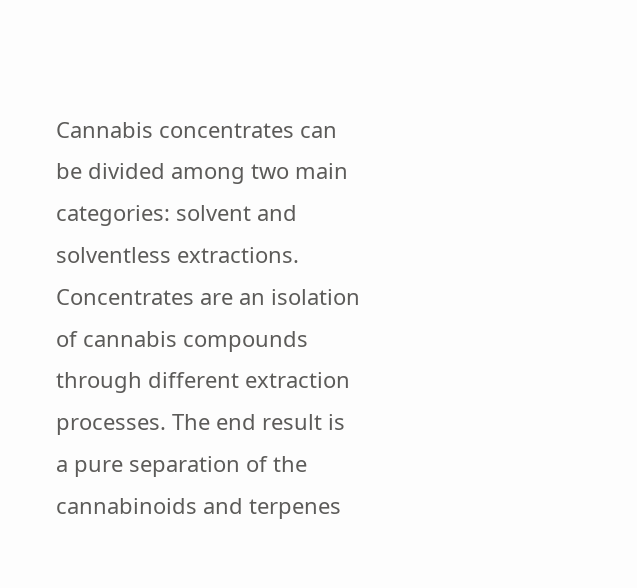Cannabis concentrates can be divided among two main categories: solvent and solventless extractions. Concentrates are an isolation of cannabis compounds through different extraction processes. The end result is a pure separation of the cannabinoids and terpenes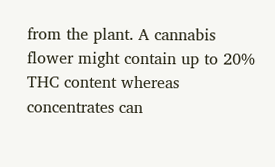from the plant. A cannabis flower might contain up to 20% THC content whereas concentrates can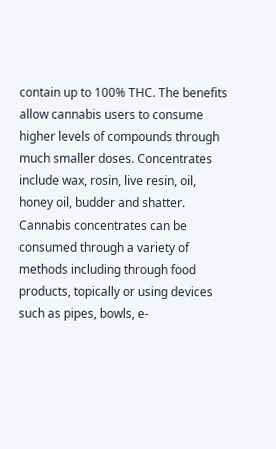contain up to 100% THC. The benefits allow cannabis users to consume higher levels of compounds through much smaller doses. Concentrates include wax, rosin, live resin, oil, honey oil, budder and shatter. Cannabis concentrates can be consumed through a variety of methods including through food products, topically or using devices such as pipes, bowls, e-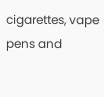cigarettes, vape pens and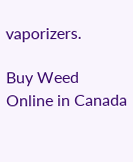vaporizers.

Buy Weed Online in Canada